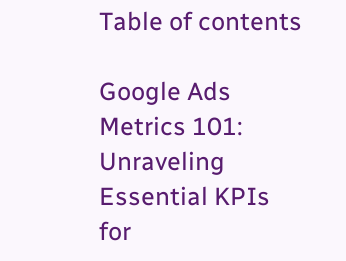Table of contents

Google Ads Metrics 101: Unraveling Essential KPIs for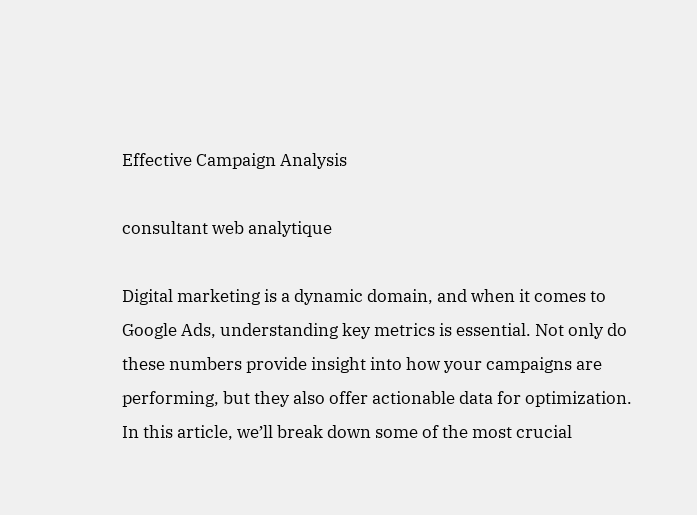Effective Campaign Analysis

consultant web analytique

Digital marketing is a dynamic domain, and when it comes to Google Ads, understanding key metrics is essential. Not only do these numbers provide insight into how your campaigns are performing, but they also offer actionable data for optimization. In this article, we’ll break down some of the most crucial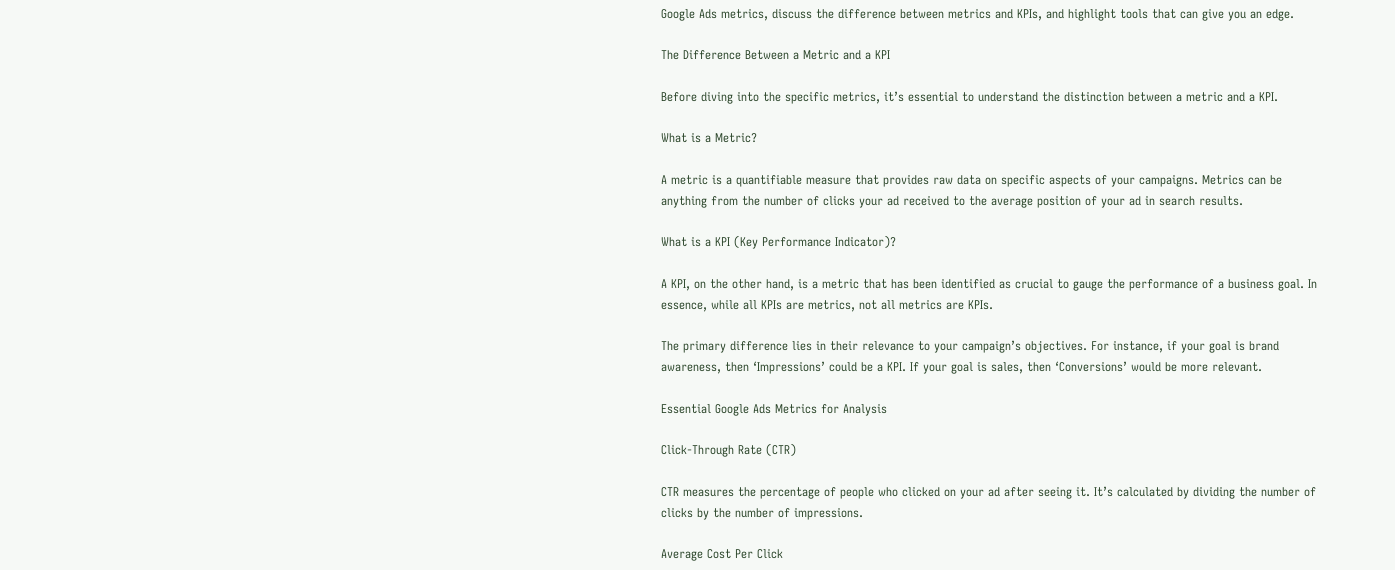Google Ads metrics, discuss the difference between metrics and KPIs, and highlight tools that can give you an edge.

The Difference Between a Metric and a KPI

Before diving into the specific metrics, it’s essential to understand the distinction between a metric and a KPI.

What is a Metric?

A metric is a quantifiable measure that provides raw data on specific aspects of your campaigns. Metrics can be anything from the number of clicks your ad received to the average position of your ad in search results.

What is a KPI (Key Performance Indicator)?

A KPI, on the other hand, is a metric that has been identified as crucial to gauge the performance of a business goal. In essence, while all KPIs are metrics, not all metrics are KPIs.

The primary difference lies in their relevance to your campaign’s objectives. For instance, if your goal is brand awareness, then ‘Impressions’ could be a KPI. If your goal is sales, then ‘Conversions’ would be more relevant.

Essential Google Ads Metrics for Analysis

Click-Through Rate (CTR)

CTR measures the percentage of people who clicked on your ad after seeing it. It’s calculated by dividing the number of clicks by the number of impressions.

Average Cost Per Click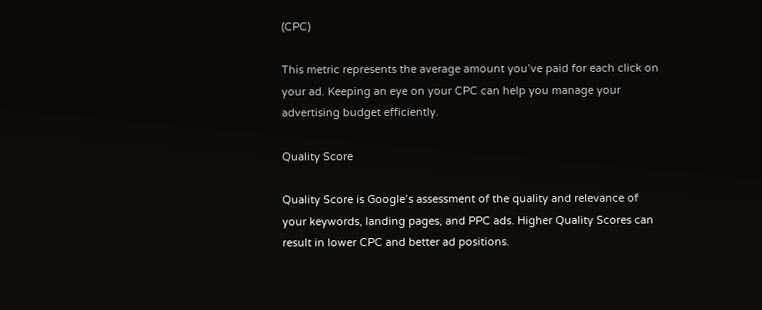(CPC)

This metric represents the average amount you’ve paid for each click on your ad. Keeping an eye on your CPC can help you manage your advertising budget efficiently.

Quality Score

Quality Score is Google’s assessment of the quality and relevance of your keywords, landing pages, and PPC ads. Higher Quality Scores can result in lower CPC and better ad positions.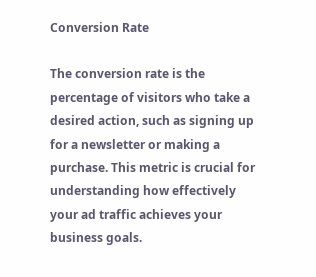Conversion Rate

The conversion rate is the percentage of visitors who take a desired action, such as signing up for a newsletter or making a purchase. This metric is crucial for understanding how effectively your ad traffic achieves your business goals.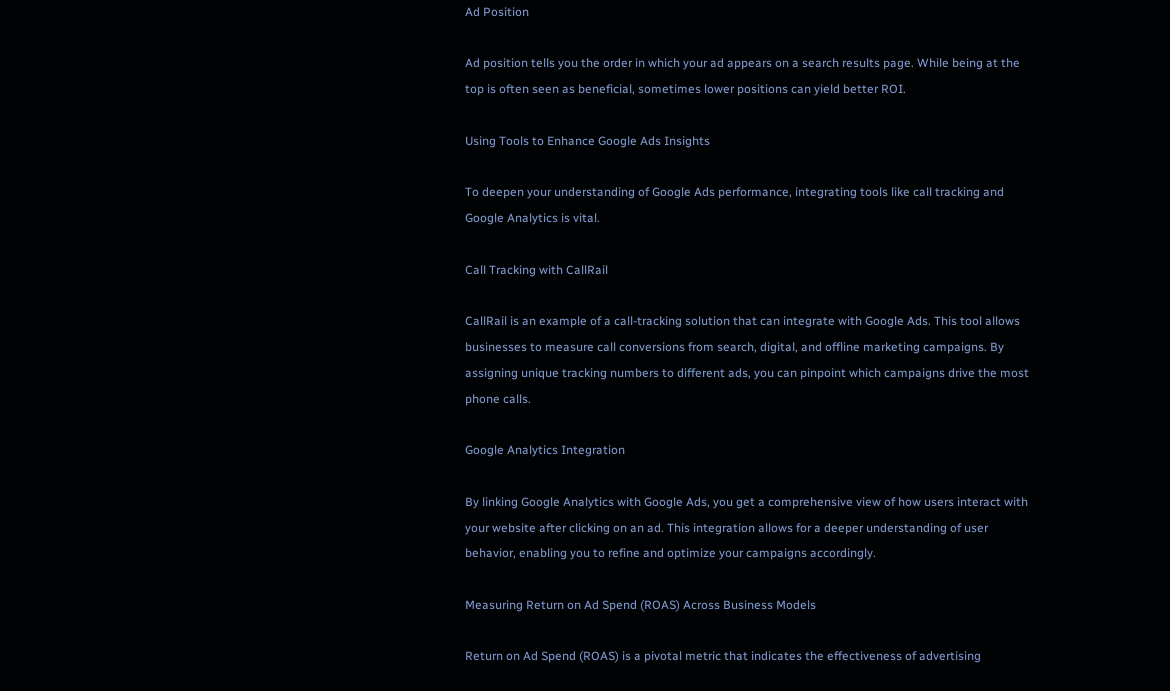Ad Position

Ad position tells you the order in which your ad appears on a search results page. While being at the top is often seen as beneficial, sometimes lower positions can yield better ROI.

Using Tools to Enhance Google Ads Insights

To deepen your understanding of Google Ads performance, integrating tools like call tracking and Google Analytics is vital.

Call Tracking with CallRail

CallRail is an example of a call-tracking solution that can integrate with Google Ads. This tool allows businesses to measure call conversions from search, digital, and offline marketing campaigns. By assigning unique tracking numbers to different ads, you can pinpoint which campaigns drive the most phone calls.

Google Analytics Integration

By linking Google Analytics with Google Ads, you get a comprehensive view of how users interact with your website after clicking on an ad. This integration allows for a deeper understanding of user behavior, enabling you to refine and optimize your campaigns accordingly.

Measuring Return on Ad Spend (ROAS) Across Business Models

Return on Ad Spend (ROAS) is a pivotal metric that indicates the effectiveness of advertising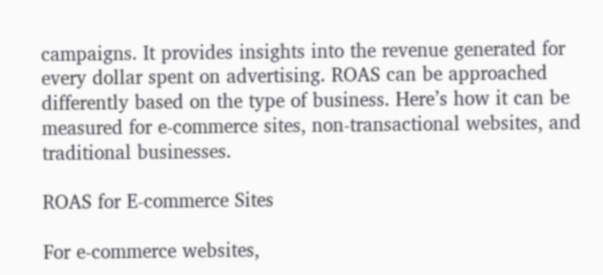campaigns. It provides insights into the revenue generated for every dollar spent on advertising. ROAS can be approached differently based on the type of business. Here’s how it can be measured for e-commerce sites, non-transactional websites, and traditional businesses.

ROAS for E-commerce Sites

For e-commerce websites,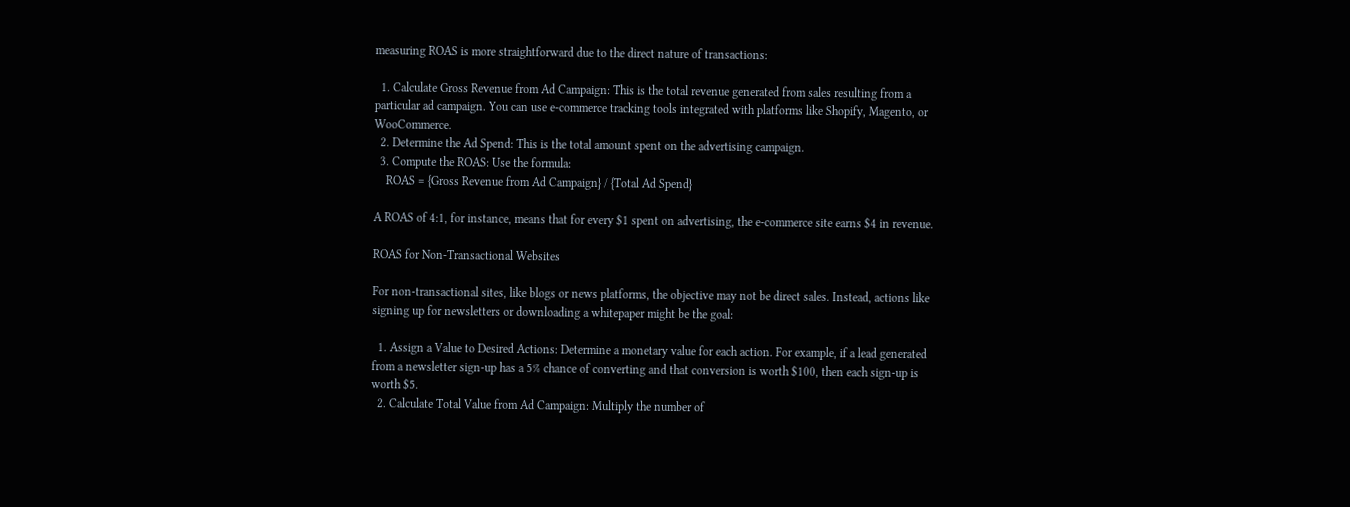measuring ROAS is more straightforward due to the direct nature of transactions:

  1. Calculate Gross Revenue from Ad Campaign: This is the total revenue generated from sales resulting from a particular ad campaign. You can use e-commerce tracking tools integrated with platforms like Shopify, Magento, or WooCommerce.
  2. Determine the Ad Spend: This is the total amount spent on the advertising campaign.
  3. Compute the ROAS: Use the formula:
    ROAS = {Gross Revenue from Ad Campaign} / {Total Ad Spend}

A ROAS of 4:1, for instance, means that for every $1 spent on advertising, the e-commerce site earns $4 in revenue.

ROAS for Non-Transactional Websites

For non-transactional sites, like blogs or news platforms, the objective may not be direct sales. Instead, actions like signing up for newsletters or downloading a whitepaper might be the goal:

  1. Assign a Value to Desired Actions: Determine a monetary value for each action. For example, if a lead generated from a newsletter sign-up has a 5% chance of converting and that conversion is worth $100, then each sign-up is worth $5.
  2. Calculate Total Value from Ad Campaign: Multiply the number of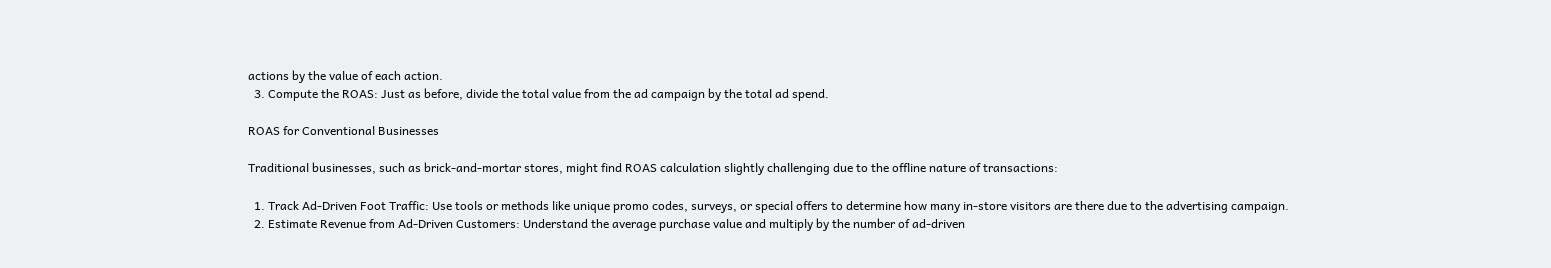actions by the value of each action.
  3. Compute the ROAS: Just as before, divide the total value from the ad campaign by the total ad spend.

ROAS for Conventional Businesses

Traditional businesses, such as brick-and-mortar stores, might find ROAS calculation slightly challenging due to the offline nature of transactions:

  1. Track Ad-Driven Foot Traffic: Use tools or methods like unique promo codes, surveys, or special offers to determine how many in-store visitors are there due to the advertising campaign.
  2. Estimate Revenue from Ad-Driven Customers: Understand the average purchase value and multiply by the number of ad-driven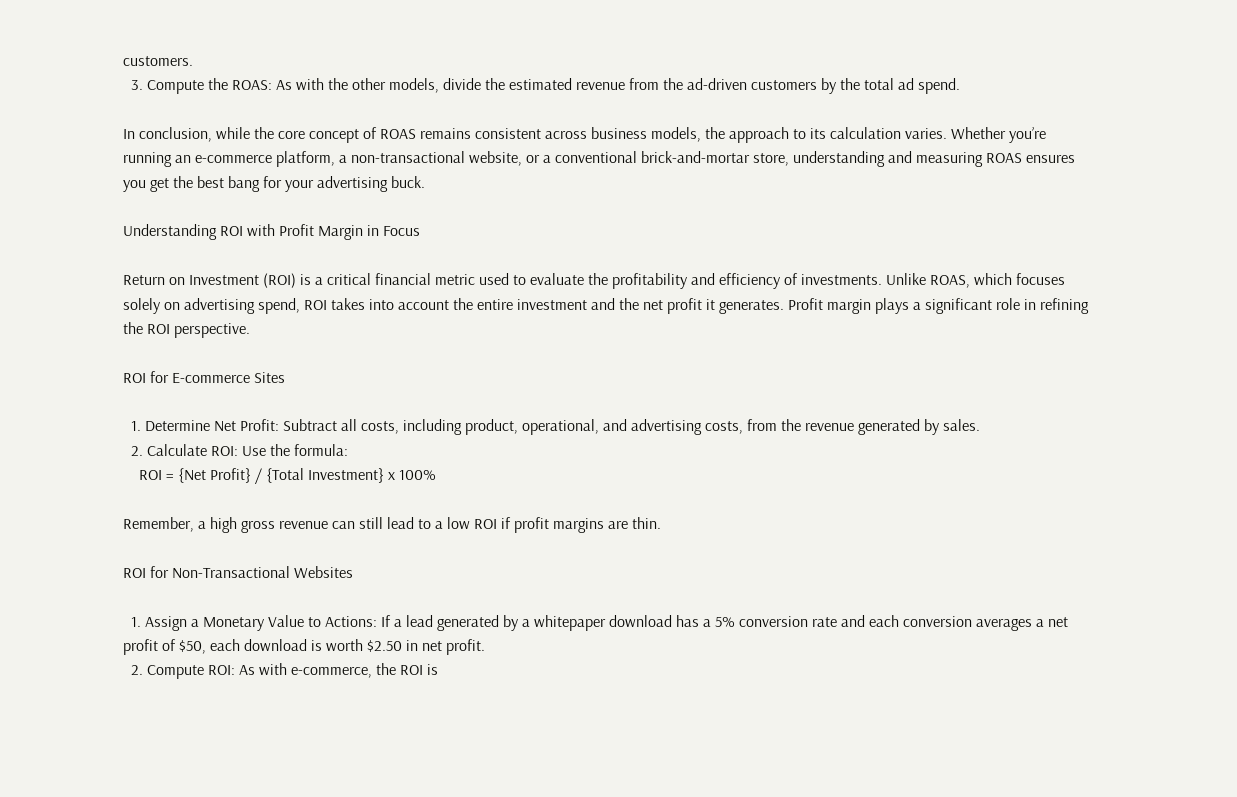customers.
  3. Compute the ROAS: As with the other models, divide the estimated revenue from the ad-driven customers by the total ad spend.

In conclusion, while the core concept of ROAS remains consistent across business models, the approach to its calculation varies. Whether you’re running an e-commerce platform, a non-transactional website, or a conventional brick-and-mortar store, understanding and measuring ROAS ensures you get the best bang for your advertising buck.

Understanding ROI with Profit Margin in Focus

Return on Investment (ROI) is a critical financial metric used to evaluate the profitability and efficiency of investments. Unlike ROAS, which focuses solely on advertising spend, ROI takes into account the entire investment and the net profit it generates. Profit margin plays a significant role in refining the ROI perspective.

ROI for E-commerce Sites

  1. Determine Net Profit: Subtract all costs, including product, operational, and advertising costs, from the revenue generated by sales.
  2. Calculate ROI: Use the formula:
    ROI = {Net Profit} / {Total Investment} x 100%

Remember, a high gross revenue can still lead to a low ROI if profit margins are thin.

ROI for Non-Transactional Websites

  1. Assign a Monetary Value to Actions: If a lead generated by a whitepaper download has a 5% conversion rate and each conversion averages a net profit of $50, each download is worth $2.50 in net profit.
  2. Compute ROI: As with e-commerce, the ROI is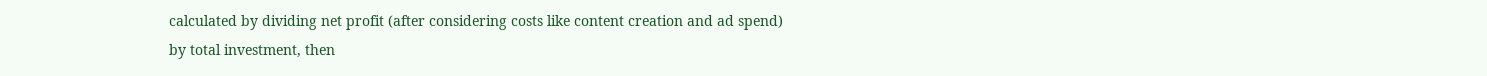calculated by dividing net profit (after considering costs like content creation and ad spend) by total investment, then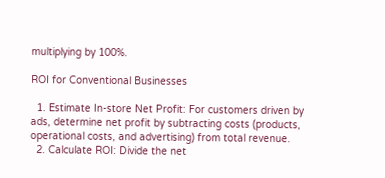multiplying by 100%.

ROI for Conventional Businesses

  1. Estimate In-store Net Profit: For customers driven by ads, determine net profit by subtracting costs (products, operational costs, and advertising) from total revenue.
  2. Calculate ROI: Divide the net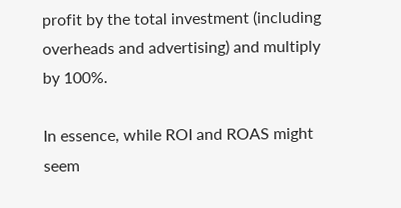profit by the total investment (including overheads and advertising) and multiply by 100%.

In essence, while ROI and ROAS might seem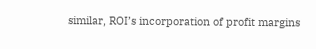similar, ROI’s incorporation of profit margins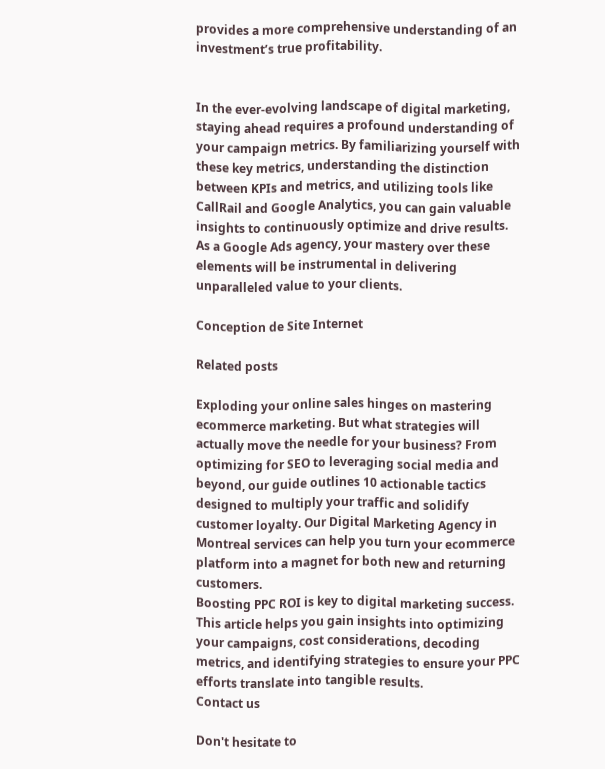provides a more comprehensive understanding of an investment’s true profitability.


In the ever-evolving landscape of digital marketing, staying ahead requires a profound understanding of your campaign metrics. By familiarizing yourself with these key metrics, understanding the distinction between KPIs and metrics, and utilizing tools like CallRail and Google Analytics, you can gain valuable insights to continuously optimize and drive results. As a Google Ads agency, your mastery over these elements will be instrumental in delivering unparalleled value to your clients.

Conception de Site Internet

Related posts

Exploding your online sales hinges on mastering ecommerce marketing. But what strategies will actually move the needle for your business? From optimizing for SEO to leveraging social media and beyond, our guide outlines 10 actionable tactics designed to multiply your traffic and solidify customer loyalty. Our Digital Marketing Agency in Montreal services can help you turn your ecommerce platform into a magnet for both new and returning customers.
Boosting PPC ROI is key to digital marketing success. This article helps you gain insights into optimizing your campaigns, cost considerations, decoding metrics, and identifying strategies to ensure your PPC efforts translate into tangible results.
Contact us

Don't hesitate to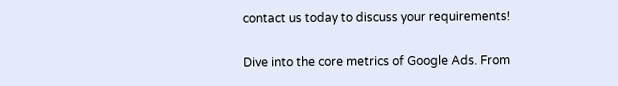contact us today to discuss your requirements!

Dive into the core metrics of Google Ads. From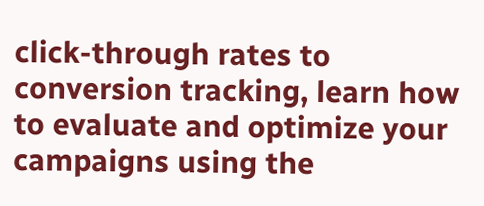click-through rates to conversion tracking, learn how to evaluate and optimize your campaigns using the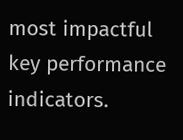most impactful key performance indicators.